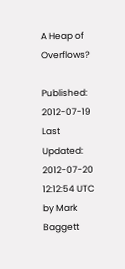A Heap of Overflows?

Published: 2012-07-19
Last Updated: 2012-07-20 12:12:54 UTC
by Mark Baggett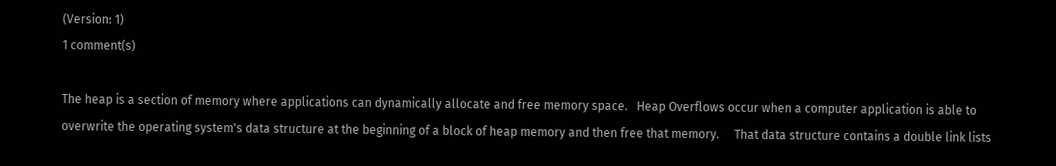(Version: 1)
1 comment(s)

The heap is a section of memory where applications can dynamically allocate and free memory space.   Heap Overflows occur when a computer application is able to overwrite the operating system's data structure at the beginning of a block of heap memory and then free that memory.     That data structure contains a double link lists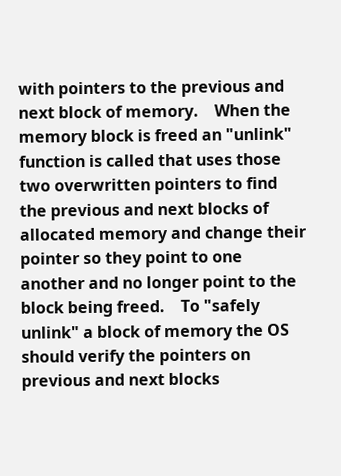with pointers to the previous and next block of memory.    When the memory block is freed an "unlink" function is called that uses those two overwritten pointers to find the previous and next blocks of allocated memory and change their pointer so they point to one another and no longer point to the block being freed.    To "safely unlink" a block of memory the OS should verify the pointers on previous and next blocks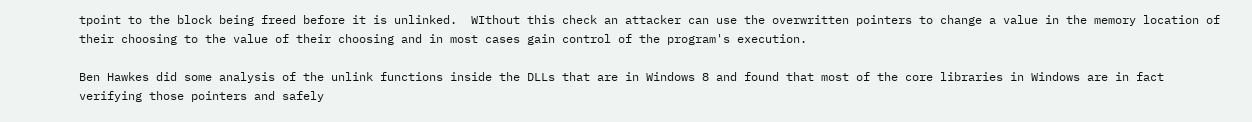tpoint to the block being freed before it is unlinked.  WIthout this check an attacker can use the overwritten pointers to change a value in the memory location of their choosing to the value of their choosing and in most cases gain control of the program's execution.

Ben Hawkes did some analysis of the unlink functions inside the DLLs that are in Windows 8 and found that most of the core libraries in Windows are in fact verifying those pointers and safely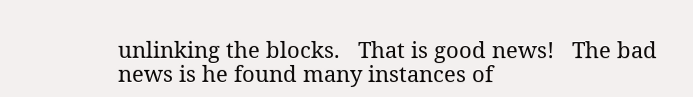unlinking the blocks.   That is good news!   The bad news is he found many instances of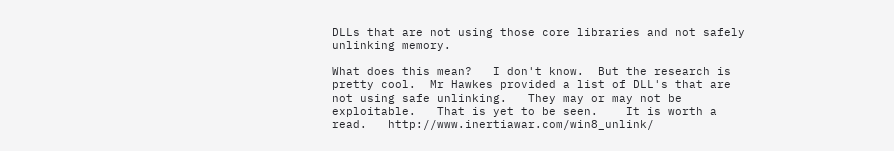DLLs that are not using those core libraries and not safely unlinking memory.

What does this mean?   I don't know.  But the research is pretty cool.  Mr Hawkes provided a list of DLL's that are not using safe unlinking.   They may or may not be exploitable.   That is yet to be seen.    It is worth a read.   http://www.inertiawar.com/win8_unlink/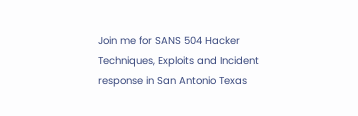Join me for SANS 504 Hacker Techniques, Exploits and Incident response in San Antonio Texas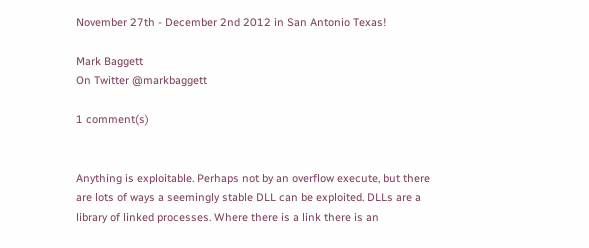November 27th - December 2nd 2012 in San Antonio Texas!

Mark Baggett
On Twitter @markbaggett

1 comment(s)


Anything is exploitable. Perhaps not by an overflow execute, but there are lots of ways a seemingly stable DLL can be exploited. DLLs are a library of linked processes. Where there is a link there is an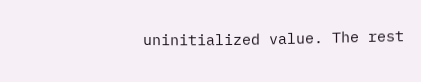uninitialized value. The rest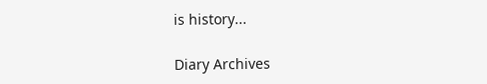is history...

Diary Archives